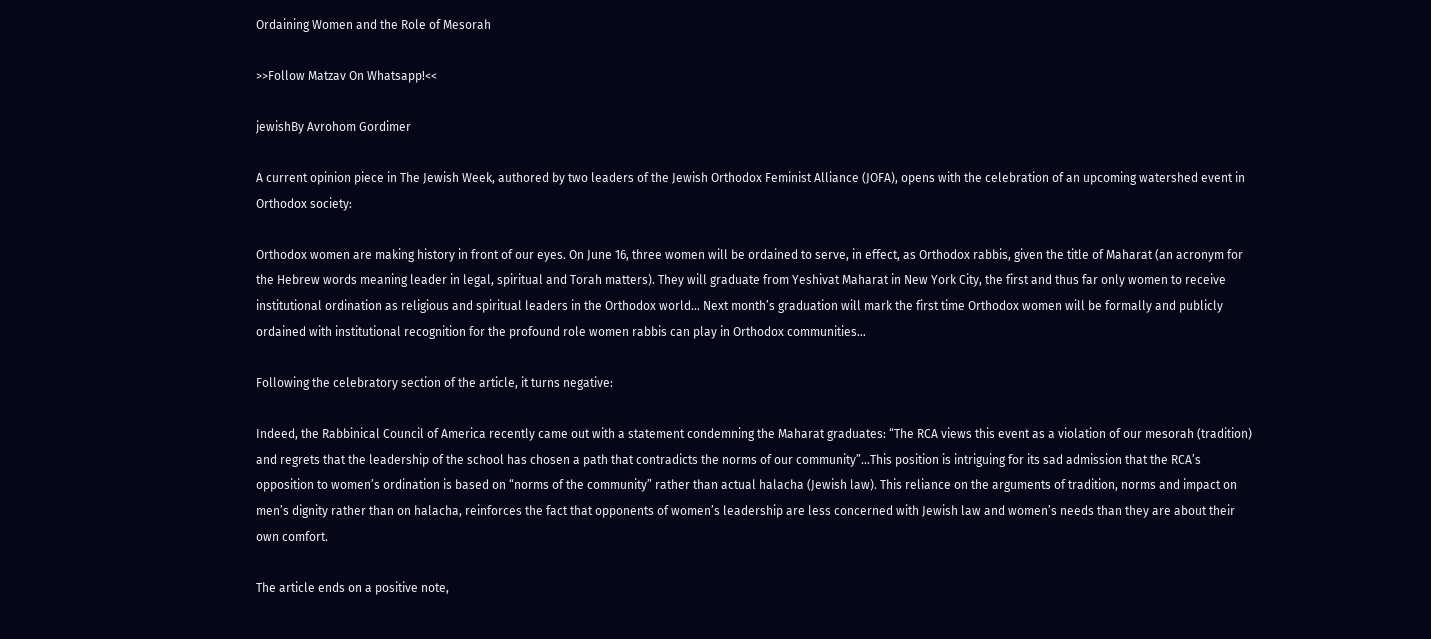Ordaining Women and the Role of Mesorah

>>Follow Matzav On Whatsapp!<<

jewishBy Avrohom Gordimer

A current opinion piece in The Jewish Week, authored by two leaders of the Jewish Orthodox Feminist Alliance (JOFA), opens with the celebration of an upcoming watershed event in Orthodox society:

Orthodox women are making history in front of our eyes. On June 16, three women will be ordained to serve, in effect, as Orthodox rabbis, given the title of Maharat (an acronym for the Hebrew words meaning leader in legal, spiritual and Torah matters). They will graduate from Yeshivat Maharat in New York City, the first and thus far only women to receive institutional ordination as religious and spiritual leaders in the Orthodox world… Next month’s graduation will mark the first time Orthodox women will be formally and publicly ordained with institutional recognition for the profound role women rabbis can play in Orthodox communities…

Following the celebratory section of the article, it turns negative:

Indeed, the Rabbinical Council of America recently came out with a statement condemning the Maharat graduates: “The RCA views this event as a violation of our mesorah (tradition) and regrets that the leadership of the school has chosen a path that contradicts the norms of our community”…This position is intriguing for its sad admission that the RCA’s opposition to women’s ordination is based on “norms of the community” rather than actual halacha (Jewish law). This reliance on the arguments of tradition, norms and impact on men’s dignity rather than on halacha, reinforces the fact that opponents of women’s leadership are less concerned with Jewish law and women’s needs than they are about their own comfort.

The article ends on a positive note,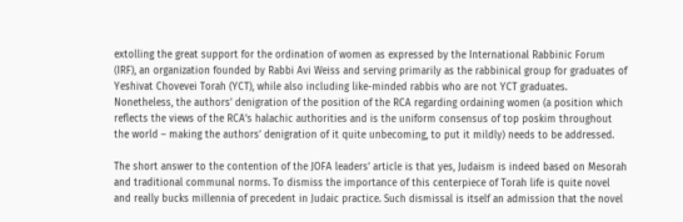extolling the great support for the ordination of women as expressed by the International Rabbinic Forum (IRF), an organization founded by Rabbi Avi Weiss and serving primarily as the rabbinical group for graduates of Yeshivat Chovevei Torah (YCT), while also including like-minded rabbis who are not YCT graduates. Nonetheless, the authors’ denigration of the position of the RCA regarding ordaining women (a position which reflects the views of the RCA’s halachic authorities and is the uniform consensus of top poskim throughout the world – making the authors’ denigration of it quite unbecoming, to put it mildly) needs to be addressed.

The short answer to the contention of the JOFA leaders’ article is that yes, Judaism is indeed based on Mesorah and traditional communal norms. To dismiss the importance of this centerpiece of Torah life is quite novel and really bucks millennia of precedent in Judaic practice. Such dismissal is itself an admission that the novel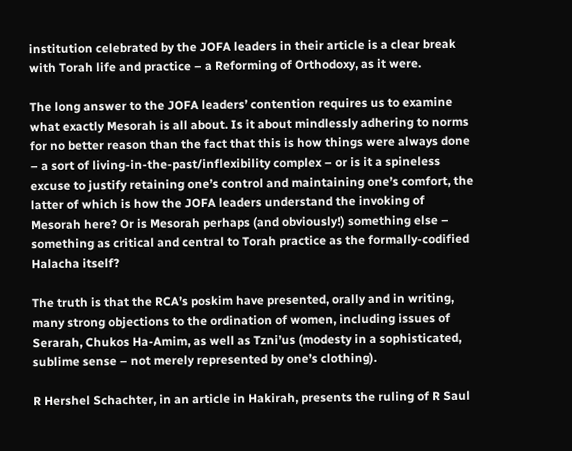institution celebrated by the JOFA leaders in their article is a clear break with Torah life and practice – a Reforming of Orthodoxy, as it were.

The long answer to the JOFA leaders’ contention requires us to examine what exactly Mesorah is all about. Is it about mindlessly adhering to norms for no better reason than the fact that this is how things were always done – a sort of living-in-the-past/inflexibility complex – or is it a spineless excuse to justify retaining one’s control and maintaining one’s comfort, the latter of which is how the JOFA leaders understand the invoking of Mesorah here? Or is Mesorah perhaps (and obviously!) something else – something as critical and central to Torah practice as the formally-codified Halacha itself?

The truth is that the RCA’s poskim have presented, orally and in writing, many strong objections to the ordination of women, including issues of Serarah, Chukos Ha-Amim, as well as Tzni’us (modesty in a sophisticated, sublime sense – not merely represented by one’s clothing).

R Hershel Schachter, in an article in Hakirah, presents the ruling of R Saul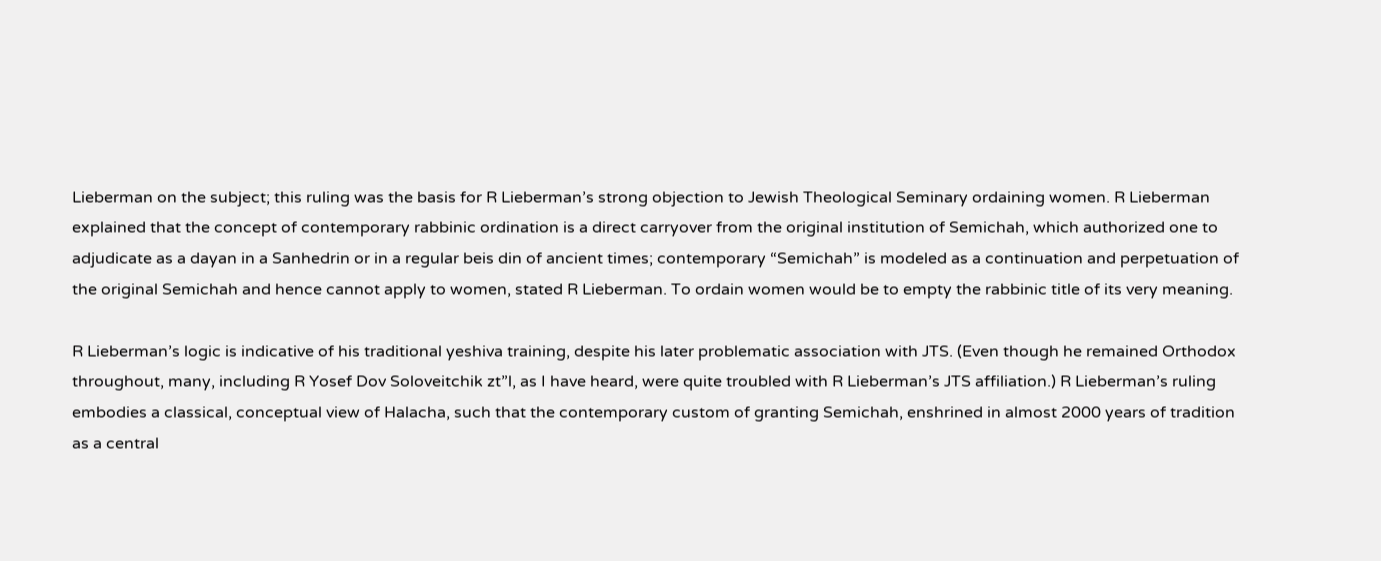Lieberman on the subject; this ruling was the basis for R Lieberman’s strong objection to Jewish Theological Seminary ordaining women. R Lieberman explained that the concept of contemporary rabbinic ordination is a direct carryover from the original institution of Semichah, which authorized one to adjudicate as a dayan in a Sanhedrin or in a regular beis din of ancient times; contemporary “Semichah” is modeled as a continuation and perpetuation of the original Semichah and hence cannot apply to women, stated R Lieberman. To ordain women would be to empty the rabbinic title of its very meaning.

R Lieberman’s logic is indicative of his traditional yeshiva training, despite his later problematic association with JTS. (Even though he remained Orthodox throughout, many, including R Yosef Dov Soloveitchik zt”l, as I have heard, were quite troubled with R Lieberman’s JTS affiliation.) R Lieberman’s ruling embodies a classical, conceptual view of Halacha, such that the contemporary custom of granting Semichah, enshrined in almost 2000 years of tradition as a central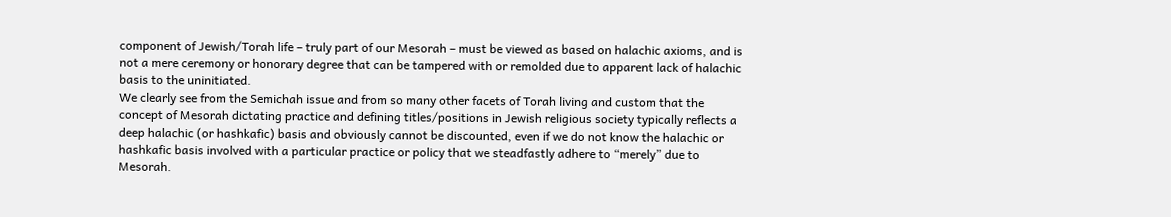component of Jewish/Torah life – truly part of our Mesorah – must be viewed as based on halachic axioms, and is not a mere ceremony or honorary degree that can be tampered with or remolded due to apparent lack of halachic basis to the uninitiated.
We clearly see from the Semichah issue and from so many other facets of Torah living and custom that the concept of Mesorah dictating practice and defining titles/positions in Jewish religious society typically reflects a deep halachic (or hashkafic) basis and obviously cannot be discounted, even if we do not know the halachic or hashkafic basis involved with a particular practice or policy that we steadfastly adhere to “merely” due to Mesorah.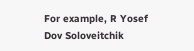For example, R Yosef Dov Soloveitchik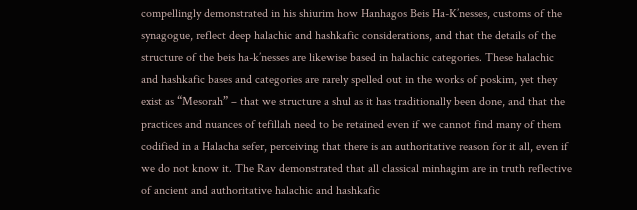compellingly demonstrated in his shiurim how Hanhagos Beis Ha-K’nesses, customs of the synagogue, reflect deep halachic and hashkafic considerations, and that the details of the structure of the beis ha-k’nesses are likewise based in halachic categories. These halachic and hashkafic bases and categories are rarely spelled out in the works of poskim, yet they exist as “Mesorah” – that we structure a shul as it has traditionally been done, and that the practices and nuances of tefillah need to be retained even if we cannot find many of them codified in a Halacha sefer, perceiving that there is an authoritative reason for it all, even if we do not know it. The Rav demonstrated that all classical minhagim are in truth reflective of ancient and authoritative halachic and hashkafic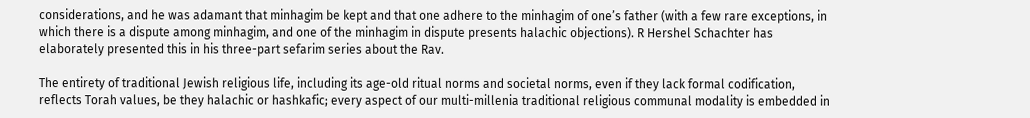considerations, and he was adamant that minhagim be kept and that one adhere to the minhagim of one’s father (with a few rare exceptions, in which there is a dispute among minhagim, and one of the minhagim in dispute presents halachic objections). R Hershel Schachter has elaborately presented this in his three-part sefarim series about the Rav.

The entirety of traditional Jewish religious life, including its age-old ritual norms and societal norms, even if they lack formal codification, reflects Torah values, be they halachic or hashkafic; every aspect of our multi-millenia traditional religious communal modality is embedded in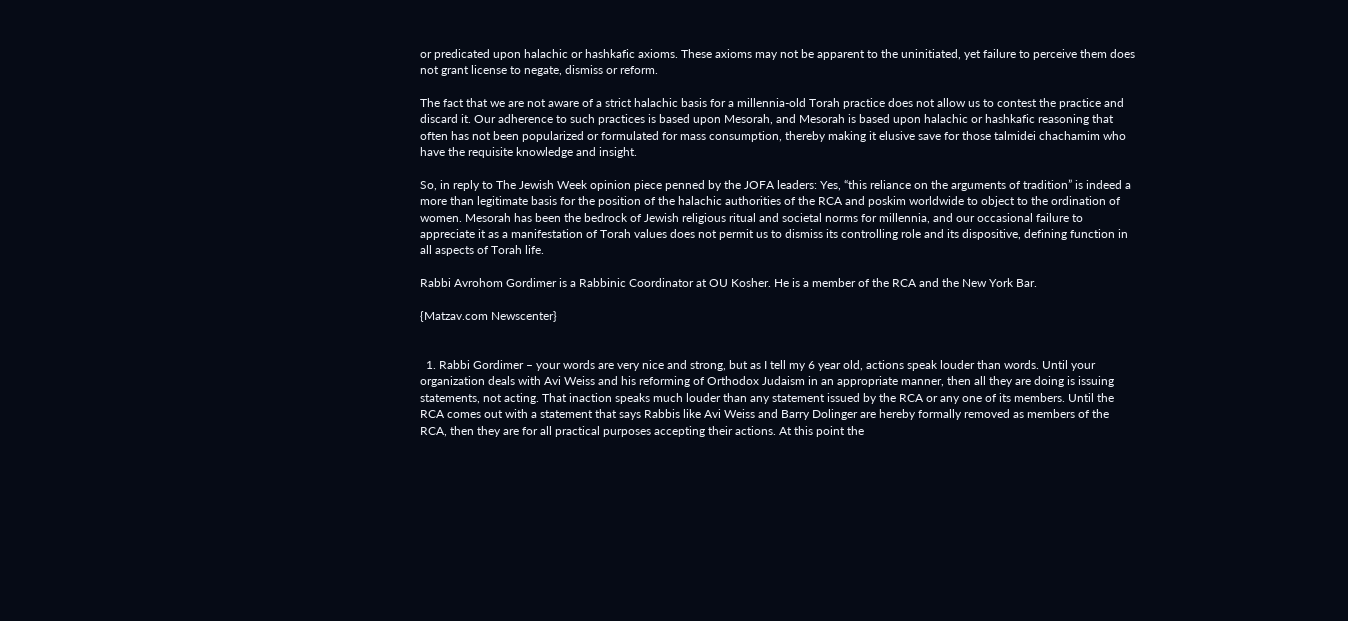or predicated upon halachic or hashkafic axioms. These axioms may not be apparent to the uninitiated, yet failure to perceive them does not grant license to negate, dismiss or reform.

The fact that we are not aware of a strict halachic basis for a millennia-old Torah practice does not allow us to contest the practice and discard it. Our adherence to such practices is based upon Mesorah, and Mesorah is based upon halachic or hashkafic reasoning that often has not been popularized or formulated for mass consumption, thereby making it elusive save for those talmidei chachamim who have the requisite knowledge and insight.

So, in reply to The Jewish Week opinion piece penned by the JOFA leaders: Yes, “this reliance on the arguments of tradition” is indeed a more than legitimate basis for the position of the halachic authorities of the RCA and poskim worldwide to object to the ordination of women. Mesorah has been the bedrock of Jewish religious ritual and societal norms for millennia, and our occasional failure to appreciate it as a manifestation of Torah values does not permit us to dismiss its controlling role and its dispositive, defining function in all aspects of Torah life.

Rabbi Avrohom Gordimer is a Rabbinic Coordinator at OU Kosher. He is a member of the RCA and the New York Bar.

{Matzav.com Newscenter}


  1. Rabbi Gordimer – your words are very nice and strong, but as I tell my 6 year old, actions speak louder than words. Until your organization deals with Avi Weiss and his reforming of Orthodox Judaism in an appropriate manner, then all they are doing is issuing statements, not acting. That inaction speaks much louder than any statement issued by the RCA or any one of its members. Until the RCA comes out with a statement that says Rabbis like Avi Weiss and Barry Dolinger are hereby formally removed as members of the RCA, then they are for all practical purposes accepting their actions. At this point the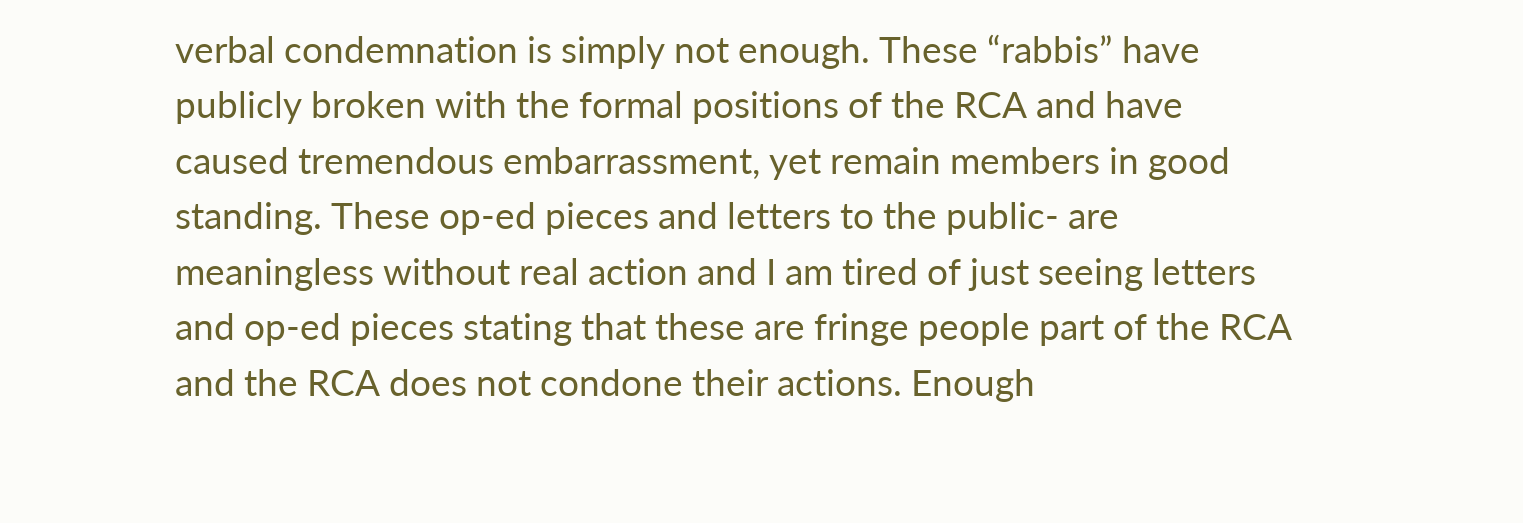verbal condemnation is simply not enough. These “rabbis” have publicly broken with the formal positions of the RCA and have caused tremendous embarrassment, yet remain members in good standing. These op-ed pieces and letters to the public- are meaningless without real action and I am tired of just seeing letters and op-ed pieces stating that these are fringe people part of the RCA and the RCA does not condone their actions. Enough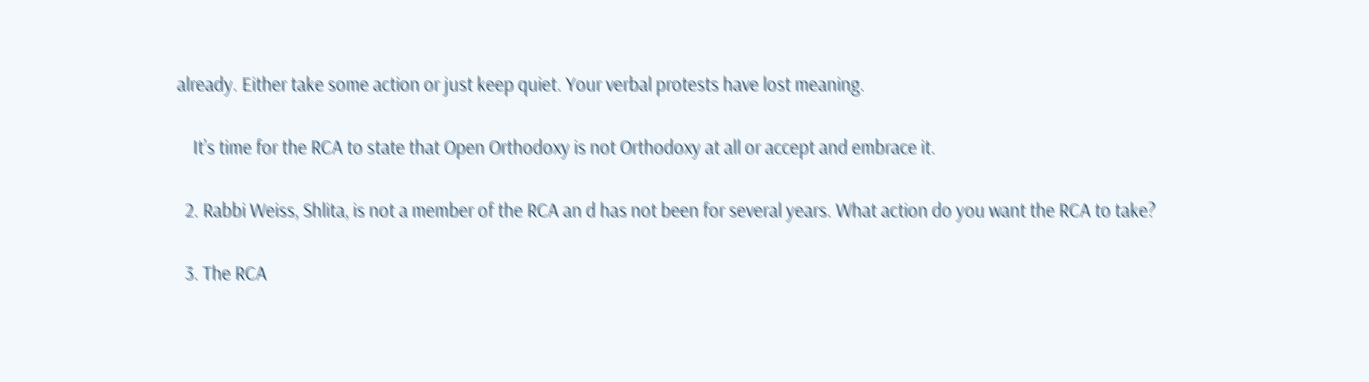already. Either take some action or just keep quiet. Your verbal protests have lost meaning.

    It’s time for the RCA to state that Open Orthodoxy is not Orthodoxy at all or accept and embrace it.

  2. Rabbi Weiss, Shlita, is not a member of the RCA an d has not been for several years. What action do you want the RCA to take?

  3. The RCA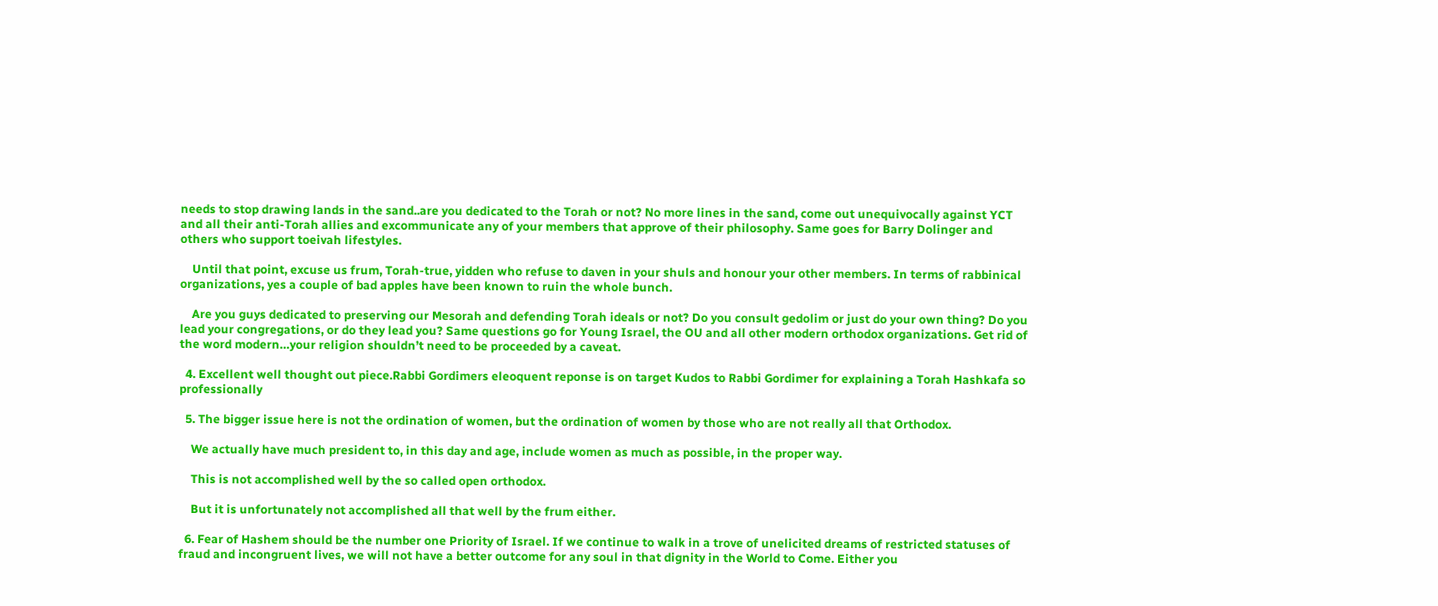needs to stop drawing lands in the sand..are you dedicated to the Torah or not? No more lines in the sand, come out unequivocally against YCT and all their anti-Torah allies and excommunicate any of your members that approve of their philosophy. Same goes for Barry Dolinger and others who support toeivah lifestyles.

    Until that point, excuse us frum, Torah-true, yidden who refuse to daven in your shuls and honour your other members. In terms of rabbinical organizations, yes a couple of bad apples have been known to ruin the whole bunch.

    Are you guys dedicated to preserving our Mesorah and defending Torah ideals or not? Do you consult gedolim or just do your own thing? Do you lead your congregations, or do they lead you? Same questions go for Young Israel, the OU and all other modern orthodox organizations. Get rid of the word modern…your religion shouldn’t need to be proceeded by a caveat.

  4. Excellent well thought out piece.Rabbi Gordimers eleoquent reponse is on target Kudos to Rabbi Gordimer for explaining a Torah Hashkafa so professionally

  5. The bigger issue here is not the ordination of women, but the ordination of women by those who are not really all that Orthodox.

    We actually have much president to, in this day and age, include women as much as possible, in the proper way.

    This is not accomplished well by the so called open orthodox.

    But it is unfortunately not accomplished all that well by the frum either.

  6. Fear of Hashem should be the number one Priority of Israel. If we continue to walk in a trove of unelicited dreams of restricted statuses of fraud and incongruent lives, we will not have a better outcome for any soul in that dignity in the World to Come. Either you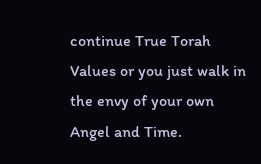continue True Torah Values or you just walk in the envy of your own Angel and Time.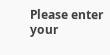Please enter your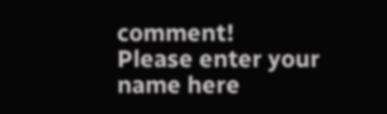comment!
Please enter your name here